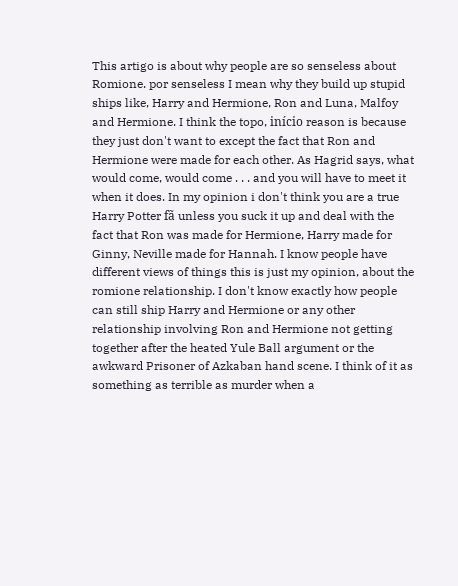This artigo is about why people are so senseless about Romione. por senseless I mean why they build up stupid ships like, Harry and Hermione, Ron and Luna, Malfoy and Hermione. I think the topo, início reason is because they just don't want to except the fact that Ron and Hermione were made for each other. As Hagrid says, what would come, would come . . . and you will have to meet it when it does. In my opinion i don't think you are a true Harry Potter fã unless you suck it up and deal with the fact that Ron was made for Hermione, Harry made for Ginny, Neville made for Hannah. I know people have different views of things this is just my opinion, about the romione relationship. I don't know exactly how people can still ship Harry and Hermione or any other relationship involving Ron and Hermione not getting together after the heated Yule Ball argument or the awkward Prisoner of Azkaban hand scene. I think of it as something as terrible as murder when a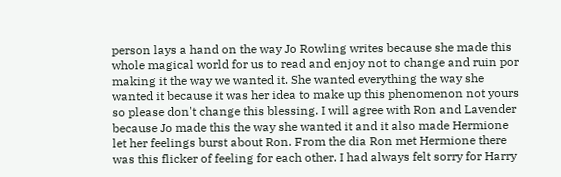person lays a hand on the way Jo Rowling writes because she made this whole magical world for us to read and enjoy not to change and ruin por making it the way we wanted it. She wanted everything the way she wanted it because it was her idea to make up this phenomenon not yours so please don't change this blessing. I will agree with Ron and Lavender because Jo made this the way she wanted it and it also made Hermione let her feelings burst about Ron. From the dia Ron met Hermione there was this flicker of feeling for each other. I had always felt sorry for Harry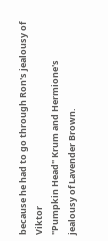because he had to go through Ron's jealousy of Viktor
"Pumpkin Head" Krum and Hermione's jealousy of Lavender Brown.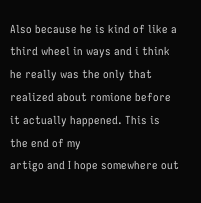Also because he is kind of like a third wheel in ways and i think he really was the only that realized about romione before it actually happened. This is the end of my
artigo and I hope somewhere out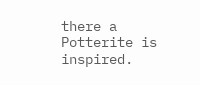there a Potterite is inspired.